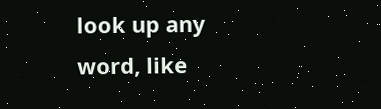look up any word, like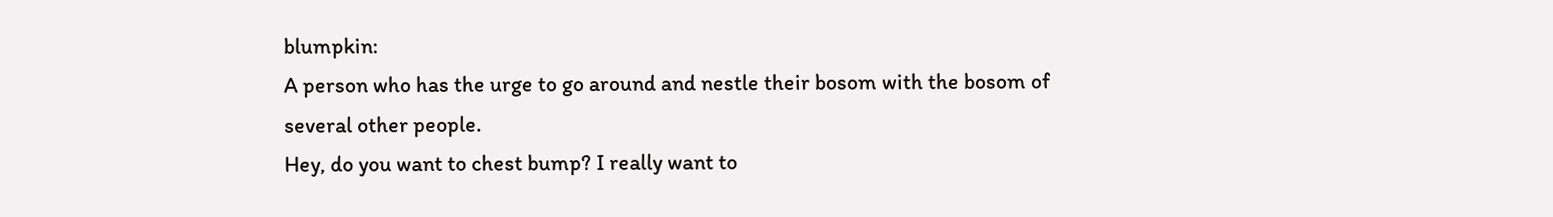blumpkin:
A person who has the urge to go around and nestle their bosom with the bosom of several other people.
Hey, do you want to chest bump? I really want to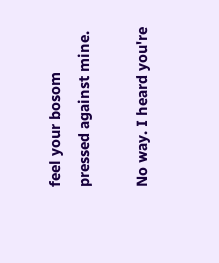feel your bosom pressed against mine.

No way. I heard you're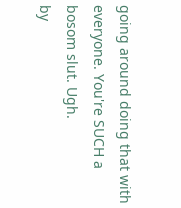going around doing that with everyone. You're SUCH a bosom slut. Ugh.
by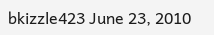bkizzle423 June 23, 2010